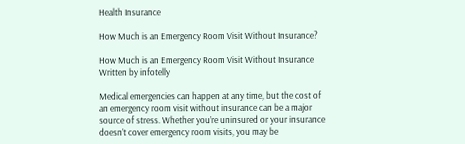Health Insurance

How Much is an Emergency Room Visit Without Insurance?

How Much is an Emergency Room Visit Without Insurance
Written by infotelly

Medical emergencies can happen at any time, but the cost of an emergency room visit without insurance can be a major source of stress. Whether you’re uninsured or your insurance doesn’t cover emergency room visits, you may be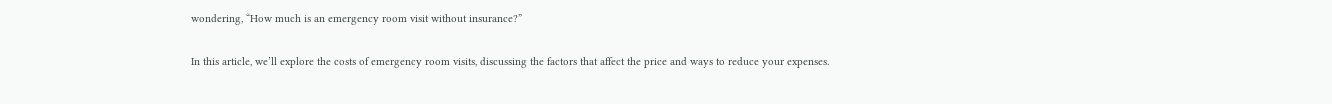wondering, “How much is an emergency room visit without insurance?”

In this article, we’ll explore the costs of emergency room visits, discussing the factors that affect the price and ways to reduce your expenses.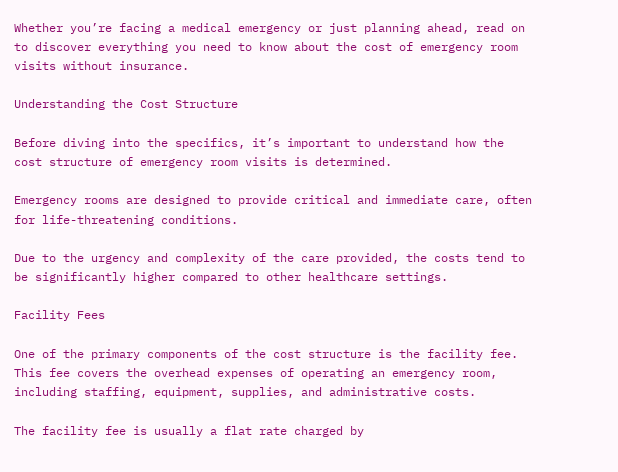Whether you’re facing a medical emergency or just planning ahead, read on to discover everything you need to know about the cost of emergency room visits without insurance.

Understanding the Cost Structure

Before diving into the specifics, it’s important to understand how the cost structure of emergency room visits is determined.

Emergency rooms are designed to provide critical and immediate care, often for life-threatening conditions.

Due to the urgency and complexity of the care provided, the costs tend to be significantly higher compared to other healthcare settings.

Facility Fees

One of the primary components of the cost structure is the facility fee. This fee covers the overhead expenses of operating an emergency room, including staffing, equipment, supplies, and administrative costs.

The facility fee is usually a flat rate charged by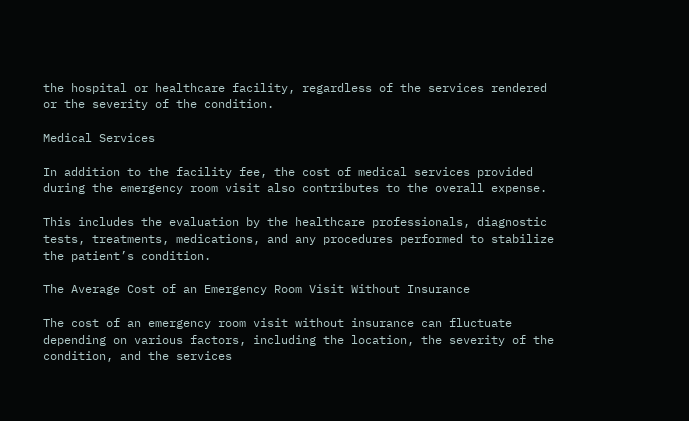the hospital or healthcare facility, regardless of the services rendered or the severity of the condition.

Medical Services

In addition to the facility fee, the cost of medical services provided during the emergency room visit also contributes to the overall expense.

This includes the evaluation by the healthcare professionals, diagnostic tests, treatments, medications, and any procedures performed to stabilize the patient’s condition.

The Average Cost of an Emergency Room Visit Without Insurance

The cost of an emergency room visit without insurance can fluctuate depending on various factors, including the location, the severity of the condition, and the services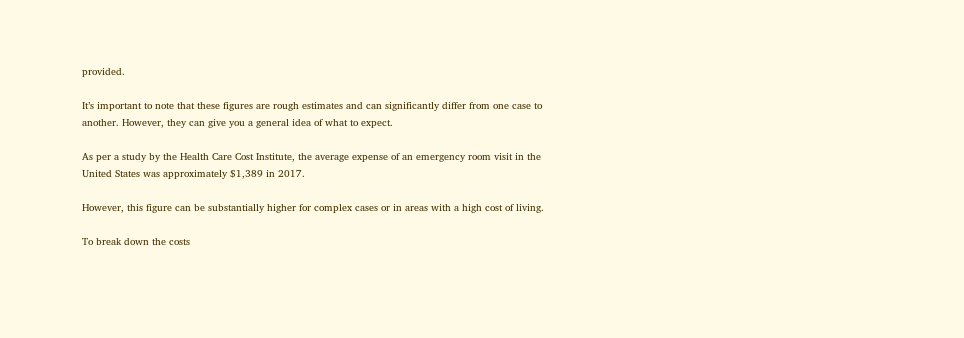provided.

It’s important to note that these figures are rough estimates and can significantly differ from one case to another. However, they can give you a general idea of what to expect.

As per a study by the Health Care Cost Institute, the average expense of an emergency room visit in the United States was approximately $1,389 in 2017.

However, this figure can be substantially higher for complex cases or in areas with a high cost of living.

To break down the costs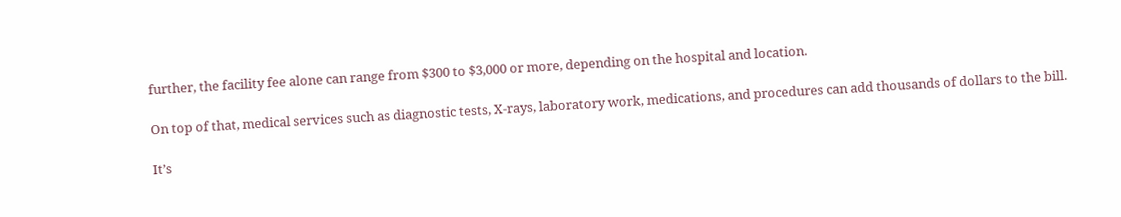further, the facility fee alone can range from $300 to $3,000 or more, depending on the hospital and location.

On top of that, medical services such as diagnostic tests, X-rays, laboratory work, medications, and procedures can add thousands of dollars to the bill.

It’s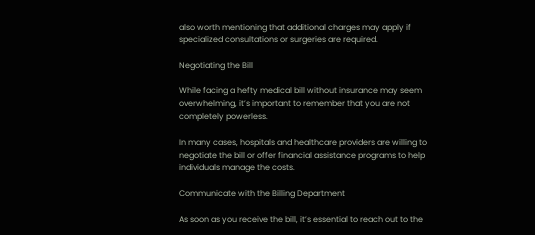also worth mentioning that additional charges may apply if specialized consultations or surgeries are required.

Negotiating the Bill

While facing a hefty medical bill without insurance may seem overwhelming, it’s important to remember that you are not completely powerless.

In many cases, hospitals and healthcare providers are willing to negotiate the bill or offer financial assistance programs to help individuals manage the costs.

Communicate with the Billing Department

As soon as you receive the bill, it’s essential to reach out to the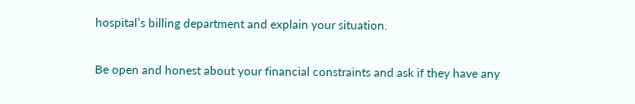hospital’s billing department and explain your situation.

Be open and honest about your financial constraints and ask if they have any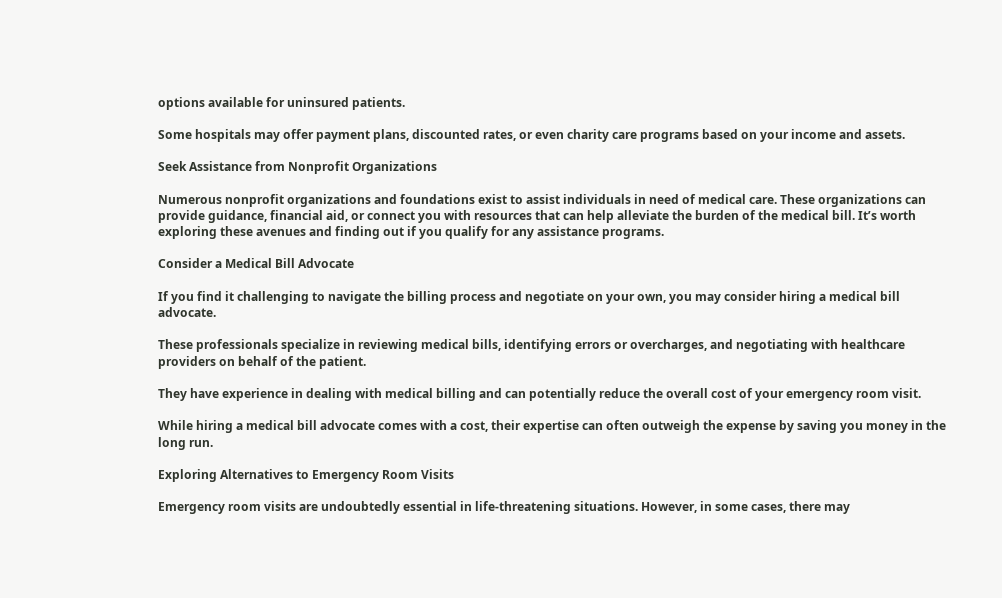options available for uninsured patients.

Some hospitals may offer payment plans, discounted rates, or even charity care programs based on your income and assets.

Seek Assistance from Nonprofit Organizations

Numerous nonprofit organizations and foundations exist to assist individuals in need of medical care. These organizations can provide guidance, financial aid, or connect you with resources that can help alleviate the burden of the medical bill. It’s worth exploring these avenues and finding out if you qualify for any assistance programs.

Consider a Medical Bill Advocate

If you find it challenging to navigate the billing process and negotiate on your own, you may consider hiring a medical bill advocate.

These professionals specialize in reviewing medical bills, identifying errors or overcharges, and negotiating with healthcare providers on behalf of the patient.

They have experience in dealing with medical billing and can potentially reduce the overall cost of your emergency room visit.

While hiring a medical bill advocate comes with a cost, their expertise can often outweigh the expense by saving you money in the long run.

Exploring Alternatives to Emergency Room Visits

Emergency room visits are undoubtedly essential in life-threatening situations. However, in some cases, there may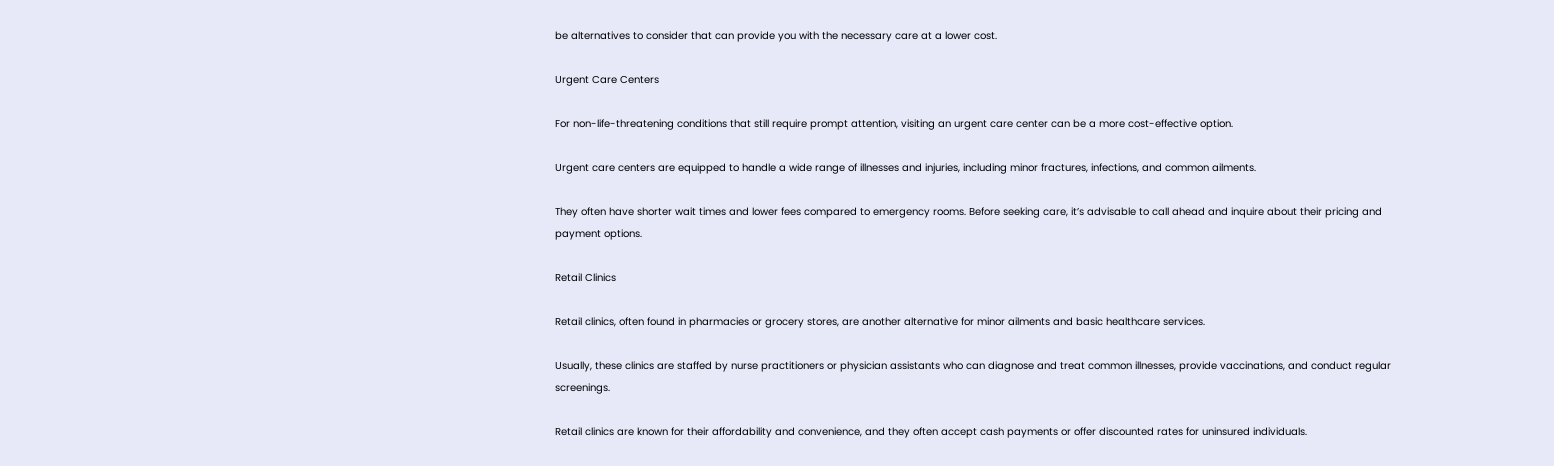be alternatives to consider that can provide you with the necessary care at a lower cost.

Urgent Care Centers

For non-life-threatening conditions that still require prompt attention, visiting an urgent care center can be a more cost-effective option.

Urgent care centers are equipped to handle a wide range of illnesses and injuries, including minor fractures, infections, and common ailments.

They often have shorter wait times and lower fees compared to emergency rooms. Before seeking care, it’s advisable to call ahead and inquire about their pricing and payment options.

Retail Clinics

Retail clinics, often found in pharmacies or grocery stores, are another alternative for minor ailments and basic healthcare services.

Usually, these clinics are staffed by nurse practitioners or physician assistants who can diagnose and treat common illnesses, provide vaccinations, and conduct regular screenings.

Retail clinics are known for their affordability and convenience, and they often accept cash payments or offer discounted rates for uninsured individuals.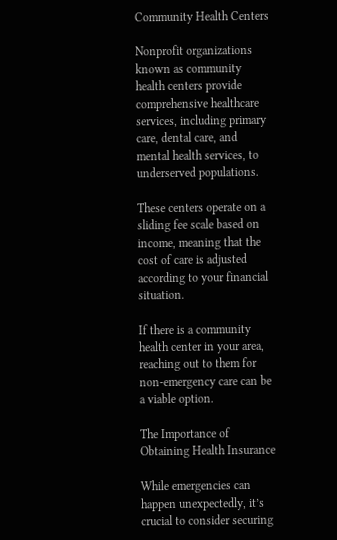Community Health Centers

Nonprofit organizations known as community health centers provide comprehensive healthcare services, including primary care, dental care, and mental health services, to underserved populations.

These centers operate on a sliding fee scale based on income, meaning that the cost of care is adjusted according to your financial situation.

If there is a community health center in your area, reaching out to them for non-emergency care can be a viable option.

The Importance of Obtaining Health Insurance

While emergencies can happen unexpectedly, it’s crucial to consider securing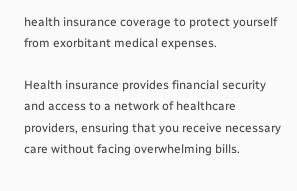health insurance coverage to protect yourself from exorbitant medical expenses.

Health insurance provides financial security and access to a network of healthcare providers, ensuring that you receive necessary care without facing overwhelming bills.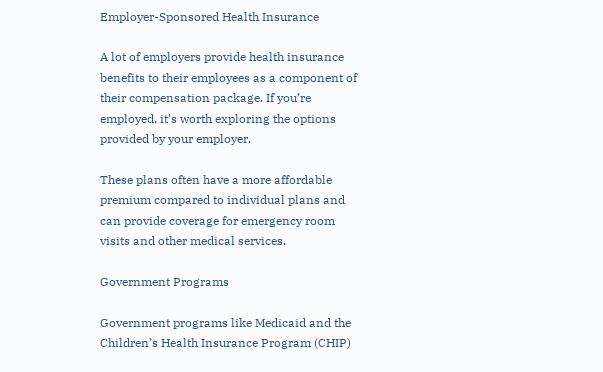Employer-Sponsored Health Insurance

A lot of employers provide health insurance benefits to their employees as a component of their compensation package. If you’re employed, it’s worth exploring the options provided by your employer.

These plans often have a more affordable premium compared to individual plans and can provide coverage for emergency room visits and other medical services.

Government Programs

Government programs like Medicaid and the Children’s Health Insurance Program (CHIP)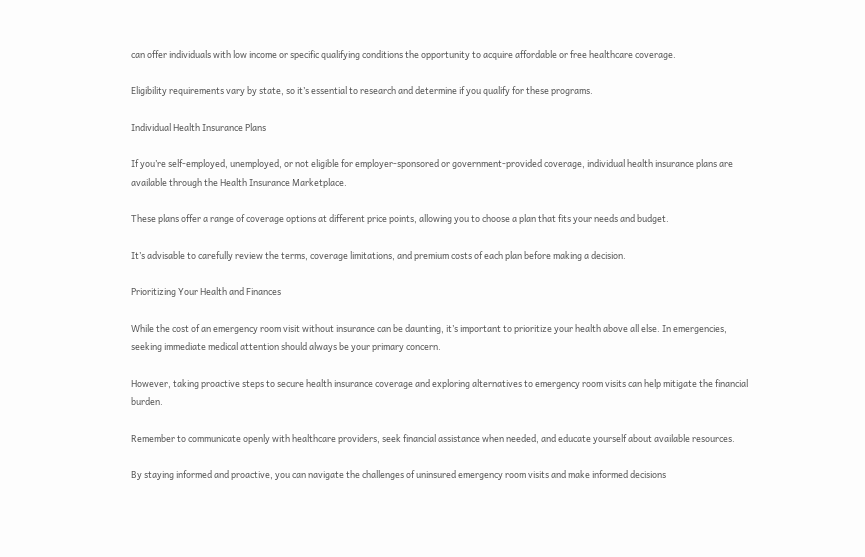can offer individuals with low income or specific qualifying conditions the opportunity to acquire affordable or free healthcare coverage.

Eligibility requirements vary by state, so it’s essential to research and determine if you qualify for these programs.

Individual Health Insurance Plans

If you’re self-employed, unemployed, or not eligible for employer-sponsored or government-provided coverage, individual health insurance plans are available through the Health Insurance Marketplace.

These plans offer a range of coverage options at different price points, allowing you to choose a plan that fits your needs and budget.

It’s advisable to carefully review the terms, coverage limitations, and premium costs of each plan before making a decision.

Prioritizing Your Health and Finances

While the cost of an emergency room visit without insurance can be daunting, it’s important to prioritize your health above all else. In emergencies, seeking immediate medical attention should always be your primary concern.

However, taking proactive steps to secure health insurance coverage and exploring alternatives to emergency room visits can help mitigate the financial burden.

Remember to communicate openly with healthcare providers, seek financial assistance when needed, and educate yourself about available resources.

By staying informed and proactive, you can navigate the challenges of uninsured emergency room visits and make informed decisions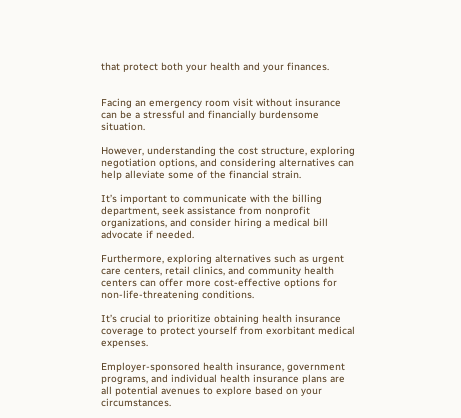that protect both your health and your finances.


Facing an emergency room visit without insurance can be a stressful and financially burdensome situation.

However, understanding the cost structure, exploring negotiation options, and considering alternatives can help alleviate some of the financial strain.

It’s important to communicate with the billing department, seek assistance from nonprofit organizations, and consider hiring a medical bill advocate if needed.

Furthermore, exploring alternatives such as urgent care centers, retail clinics, and community health centers can offer more cost-effective options for non-life-threatening conditions.

It’s crucial to prioritize obtaining health insurance coverage to protect yourself from exorbitant medical expenses.

Employer-sponsored health insurance, government programs, and individual health insurance plans are all potential avenues to explore based on your circumstances.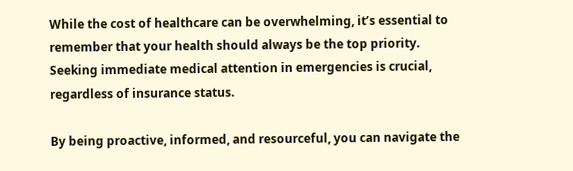While the cost of healthcare can be overwhelming, it’s essential to remember that your health should always be the top priority. Seeking immediate medical attention in emergencies is crucial, regardless of insurance status.

By being proactive, informed, and resourceful, you can navigate the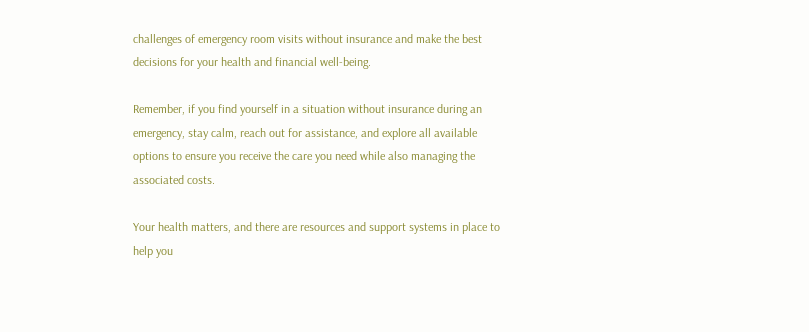challenges of emergency room visits without insurance and make the best decisions for your health and financial well-being.

Remember, if you find yourself in a situation without insurance during an emergency, stay calm, reach out for assistance, and explore all available options to ensure you receive the care you need while also managing the associated costs.

Your health matters, and there are resources and support systems in place to help you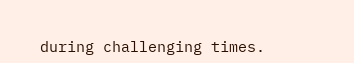during challenging times.